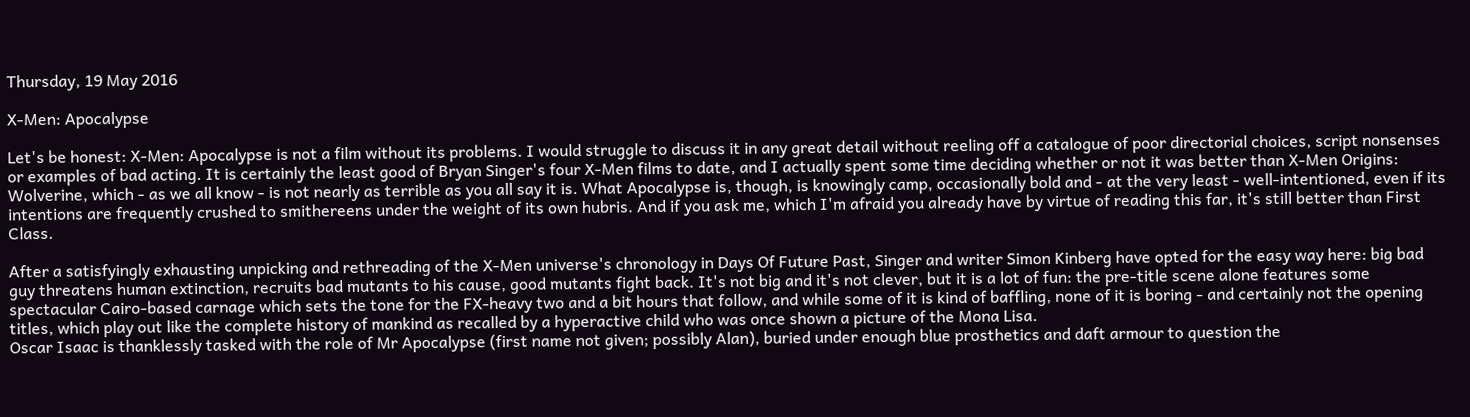Thursday, 19 May 2016

X-Men: Apocalypse

Let's be honest: X-Men: Apocalypse is not a film without its problems. I would struggle to discuss it in any great detail without reeling off a catalogue of poor directorial choices, script nonsenses or examples of bad acting. It is certainly the least good of Bryan Singer's four X-Men films to date, and I actually spent some time deciding whether or not it was better than X-Men Origins: Wolverine, which - as we all know - is not nearly as terrible as you all say it is. What Apocalypse is, though, is knowingly camp, occasionally bold and - at the very least - well-intentioned, even if its intentions are frequently crushed to smithereens under the weight of its own hubris. And if you ask me, which I'm afraid you already have by virtue of reading this far, it's still better than First Class.

After a satisfyingly exhausting unpicking and rethreading of the X-Men universe's chronology in Days Of Future Past, Singer and writer Simon Kinberg have opted for the easy way here: big bad guy threatens human extinction, recruits bad mutants to his cause, good mutants fight back. It's not big and it's not clever, but it is a lot of fun: the pre-title scene alone features some spectacular Cairo-based carnage which sets the tone for the FX-heavy two and a bit hours that follow, and while some of it is kind of baffling, none of it is boring - and certainly not the opening titles, which play out like the complete history of mankind as recalled by a hyperactive child who was once shown a picture of the Mona Lisa.
Oscar Isaac is thanklessly tasked with the role of Mr Apocalypse (first name not given; possibly Alan), buried under enough blue prosthetics and daft armour to question the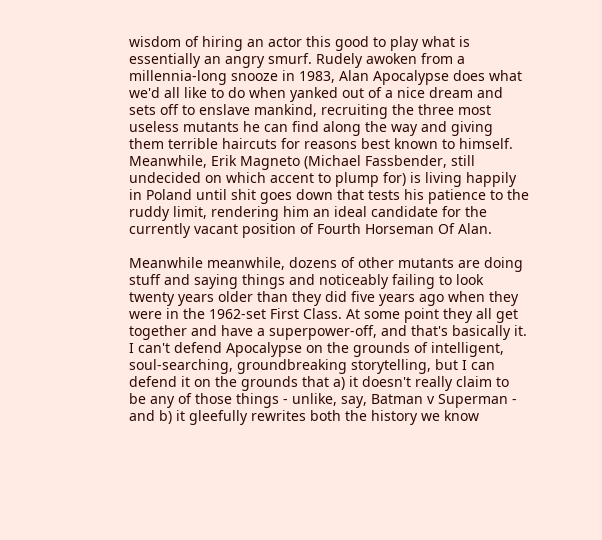wisdom of hiring an actor this good to play what is essentially an angry smurf. Rudely awoken from a millennia-long snooze in 1983, Alan Apocalypse does what we'd all like to do when yanked out of a nice dream and sets off to enslave mankind, recruiting the three most useless mutants he can find along the way and giving them terrible haircuts for reasons best known to himself. Meanwhile, Erik Magneto (Michael Fassbender, still undecided on which accent to plump for) is living happily in Poland until shit goes down that tests his patience to the ruddy limit, rendering him an ideal candidate for the currently vacant position of Fourth Horseman Of Alan.

Meanwhile meanwhile, dozens of other mutants are doing stuff and saying things and noticeably failing to look twenty years older than they did five years ago when they were in the 1962-set First Class. At some point they all get together and have a superpower-off, and that's basically it. I can't defend Apocalypse on the grounds of intelligent, soul-searching, groundbreaking storytelling, but I can defend it on the grounds that a) it doesn't really claim to be any of those things - unlike, say, Batman v Superman - and b) it gleefully rewrites both the history we know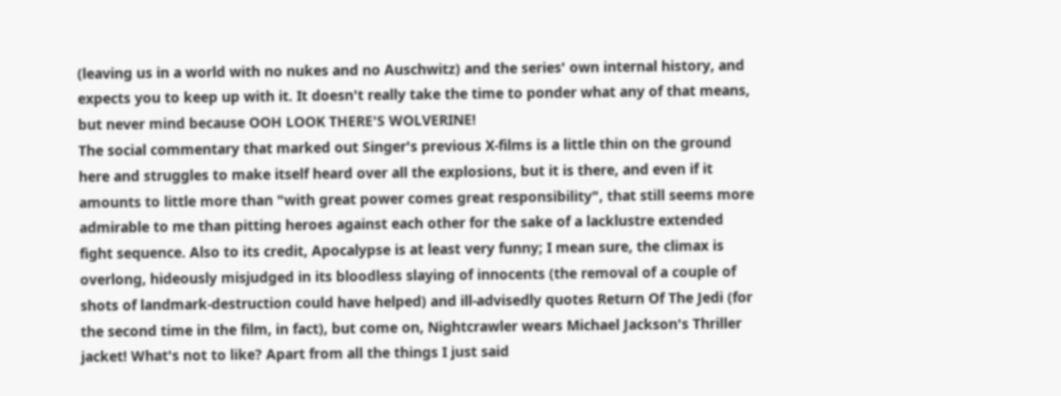(leaving us in a world with no nukes and no Auschwitz) and the series' own internal history, and expects you to keep up with it. It doesn't really take the time to ponder what any of that means, but never mind because OOH LOOK THERE'S WOLVERINE!
The social commentary that marked out Singer's previous X-films is a little thin on the ground here and struggles to make itself heard over all the explosions, but it is there, and even if it amounts to little more than "with great power comes great responsibility", that still seems more admirable to me than pitting heroes against each other for the sake of a lacklustre extended fight sequence. Also to its credit, Apocalypse is at least very funny; I mean sure, the climax is overlong, hideously misjudged in its bloodless slaying of innocents (the removal of a couple of shots of landmark-destruction could have helped) and ill-advisedly quotes Return Of The Jedi (for the second time in the film, in fact), but come on, Nightcrawler wears Michael Jackson's Thriller jacket! What's not to like? Apart from all the things I just said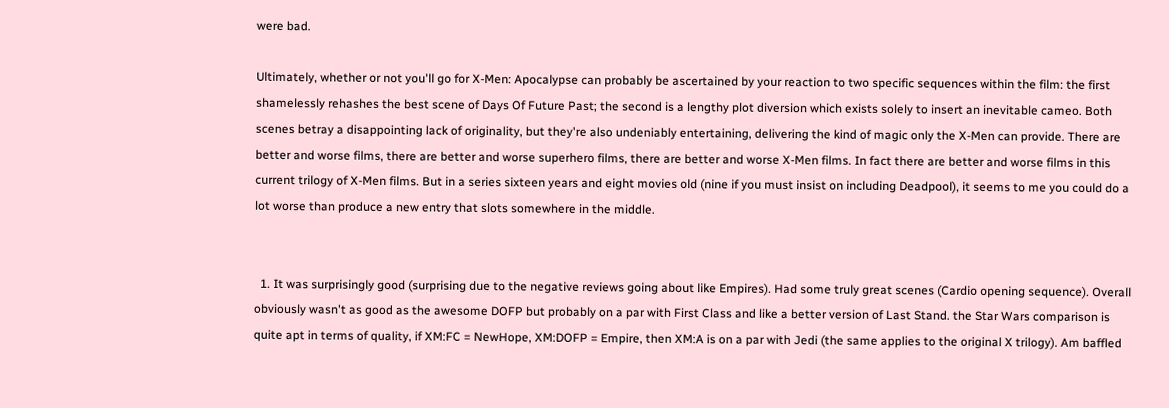were bad.

Ultimately, whether or not you'll go for X-Men: Apocalypse can probably be ascertained by your reaction to two specific sequences within the film: the first shamelessly rehashes the best scene of Days Of Future Past; the second is a lengthy plot diversion which exists solely to insert an inevitable cameo. Both scenes betray a disappointing lack of originality, but they're also undeniably entertaining, delivering the kind of magic only the X-Men can provide. There are better and worse films, there are better and worse superhero films, there are better and worse X-Men films. In fact there are better and worse films in this current trilogy of X-Men films. But in a series sixteen years and eight movies old (nine if you must insist on including Deadpool), it seems to me you could do a lot worse than produce a new entry that slots somewhere in the middle.


  1. It was surprisingly good (surprising due to the negative reviews going about like Empires). Had some truly great scenes (Cardio opening sequence). Overall obviously wasn't as good as the awesome DOFP but probably on a par with First Class and like a better version of Last Stand. the Star Wars comparison is quite apt in terms of quality, if XM:FC = NewHope, XM:DOFP = Empire, then XM:A is on a par with Jedi (the same applies to the original X trilogy). Am baffled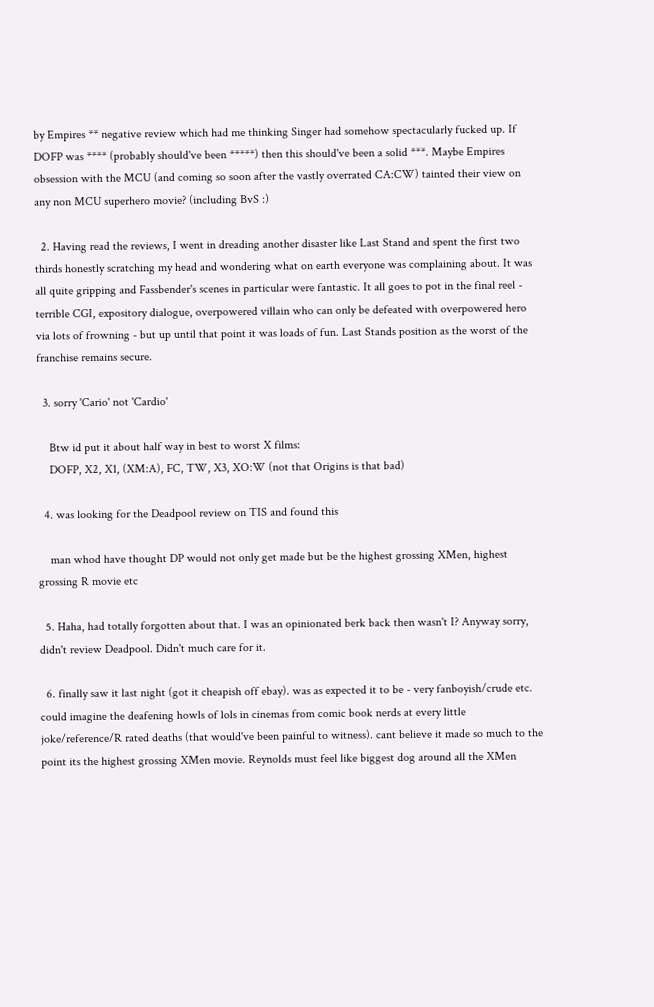by Empires ** negative review which had me thinking Singer had somehow spectacularly fucked up. If DOFP was **** (probably should've been *****) then this should've been a solid ***. Maybe Empires obsession with the MCU (and coming so soon after the vastly overrated CA:CW) tainted their view on any non MCU superhero movie? (including BvS :)

  2. Having read the reviews, I went in dreading another disaster like Last Stand and spent the first two thirds honestly scratching my head and wondering what on earth everyone was complaining about. It was all quite gripping and Fassbender's scenes in particular were fantastic. It all goes to pot in the final reel - terrible CGI, expository dialogue, overpowered villain who can only be defeated with overpowered hero via lots of frowning - but up until that point it was loads of fun. Last Stands position as the worst of the franchise remains secure.

  3. sorry 'Cario' not 'Cardio'

    Btw id put it about half way in best to worst X films:
    DOFP, X2, X1, (XM:A), FC, TW, X3, XO:W (not that Origins is that bad)

  4. was looking for the Deadpool review on TIS and found this

    man whod have thought DP would not only get made but be the highest grossing XMen, highest grossing R movie etc

  5. Haha, had totally forgotten about that. I was an opinionated berk back then wasn't I? Anyway sorry, didn't review Deadpool. Didn't much care for it.

  6. finally saw it last night (got it cheapish off ebay). was as expected it to be - very fanboyish/crude etc. could imagine the deafening howls of lols in cinemas from comic book nerds at every little joke/reference/R rated deaths (that would've been painful to witness). cant believe it made so much to the point its the highest grossing XMen movie. Reynolds must feel like biggest dog around all the XMen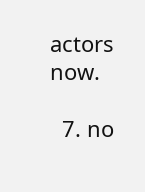actors now.

  7. no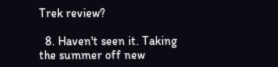Trek review?

  8. Haven't seen it. Taking the summer off new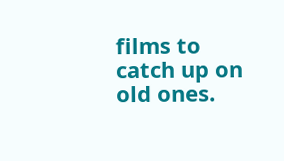films to catch up on old ones.